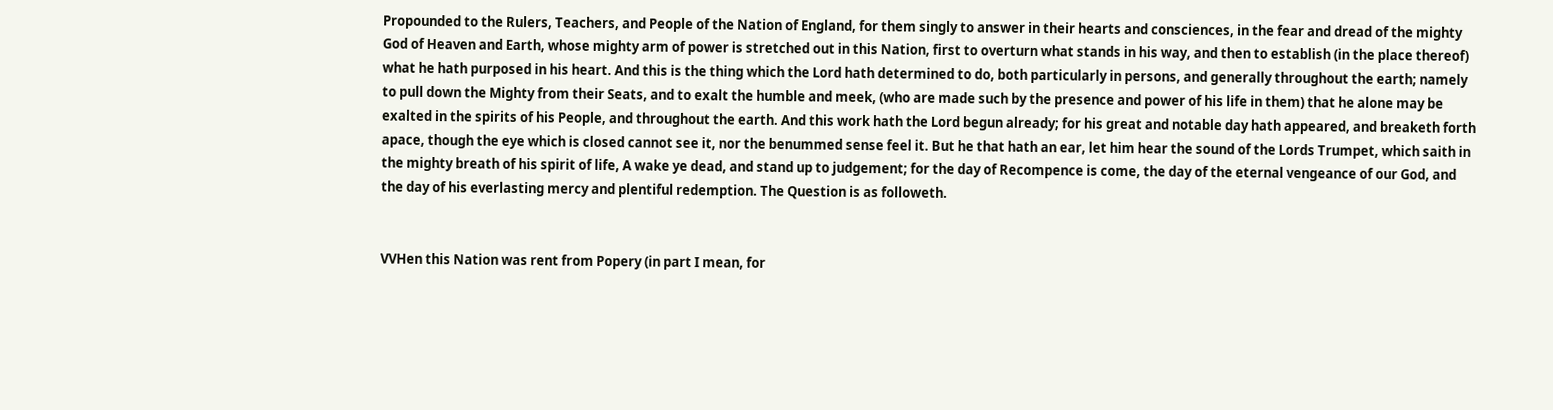Propounded to the Rulers, Teachers, and People of the Nation of England, for them singly to answer in their hearts and consciences, in the fear and dread of the mighty God of Heaven and Earth, whose mighty arm of power is stretched out in this Nation, first to overturn what stands in his way, and then to establish (in the place thereof) what he hath purposed in his heart. And this is the thing which the Lord hath determined to do, both particularly in persons, and generally throughout the earth; namely to pull down the Mighty from their Seats, and to exalt the humble and meek, (who are made such by the presence and power of his life in them) that he alone may be exalted in the spirits of his People, and throughout the earth. And this work hath the Lord begun already; for his great and notable day hath appeared, and breaketh forth apace, though the eye which is closed cannot see it, nor the benummed sense feel it. But he that hath an ear, let him hear the sound of the Lords Trumpet, which saith in the mighty breath of his spirit of life, A wake ye dead, and stand up to judgement; for the day of Recompence is come, the day of the eternal vengeance of our God, and the day of his everlasting mercy and plentiful redemption. The Question is as followeth.


VVHen this Nation was rent from Popery (in part I mean, for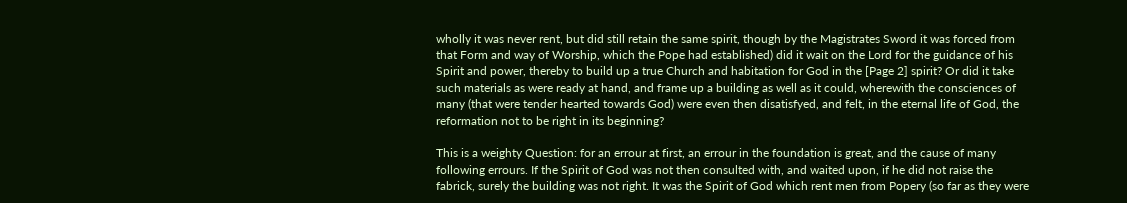wholly it was never rent, but did still retain the same spirit, though by the Magistrates Sword it was forced from that Form and way of Worship, which the Pope had established) did it wait on the Lord for the guidance of his Spirit and power, thereby to build up a true Church and habitation for God in the [Page 2] spirit? Or did it take such materials as were ready at hand, and frame up a building as well as it could, wherewith the consciences of many (that were tender hearted towards God) were even then disatisfyed, and felt, in the eternal life of God, the reformation not to be right in its beginning?

This is a weighty Question: for an errour at first, an errour in the foundation is great, and the cause of many following errours. If the Spirit of God was not then consulted with, and waited upon, if he did not raise the fabrick, surely the building was not right. It was the Spirit of God which rent men from Popery (so far as they were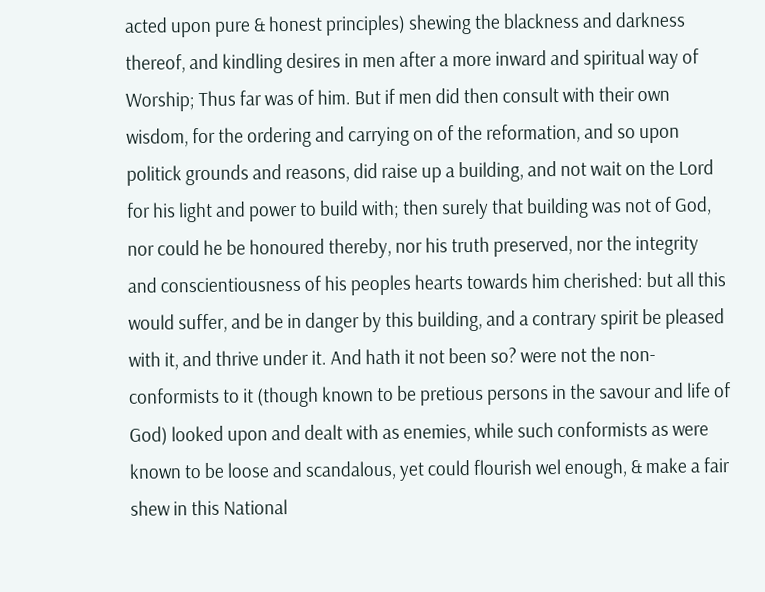acted upon pure & honest principles) shewing the blackness and darkness thereof, and kindling desires in men after a more inward and spiritual way of Worship; Thus far was of him. But if men did then consult with their own wisdom, for the ordering and carrying on of the reformation, and so upon politick grounds and reasons, did raise up a building, and not wait on the Lord for his light and power to build with; then surely that building was not of God, nor could he be honoured thereby, nor his truth preserved, nor the integrity and conscientiousness of his peoples hearts towards him cherished: but all this would suffer, and be in danger by this building, and a contrary spirit be pleased with it, and thrive under it. And hath it not been so? were not the non-conformists to it (though known to be pretious persons in the savour and life of God) looked upon and dealt with as enemies, while such conformists as were known to be loose and scandalous, yet could flourish wel enough, & make a fair shew in this National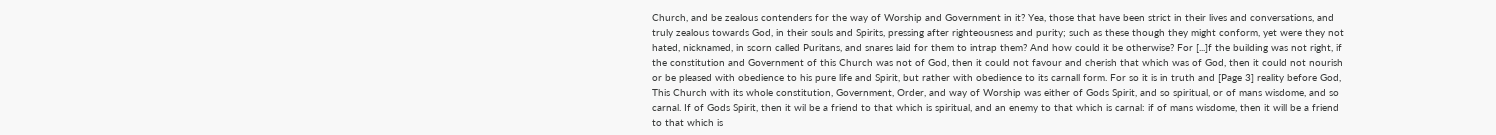Church, and be zealous contenders for the way of Worship and Government in it? Yea, those that have been strict in their lives and conversations, and truly zealous towards God, in their souls and Spirits, pressing after righteousness and purity; such as these though they might conform, yet were they not hated, nicknamed, in scorn called Puritans, and snares laid for them to intrap them? And how could it be otherwise? For [...]f the building was not right, if the constitution and Government of this Church was not of God, then it could not favour and cherish that which was of God, then it could not nourish or be pleased with obedience to his pure life and Spirit, but rather with obedience to its carnall form. For so it is in truth and [Page 3] reality before God, This Church with its whole constitution, Government, Order, and way of Worship was either of Gods Spirit, and so spiritual, or of mans wisdome, and so carnal. If of Gods Spirit, then it wil be a friend to that which is spiritual, and an enemy to that which is carnal: if of mans wisdome, then it will be a friend to that which is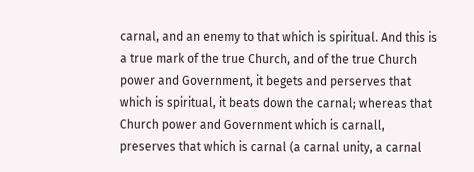carnal, and an enemy to that which is spiritual. And this is a true mark of the true Church, and of the true Church power and Government, it begets and perserves that which is spiritual, it beats down the carnal; whereas that Church power and Government which is carnall, preserves that which is carnal (a carnal unity, a carnal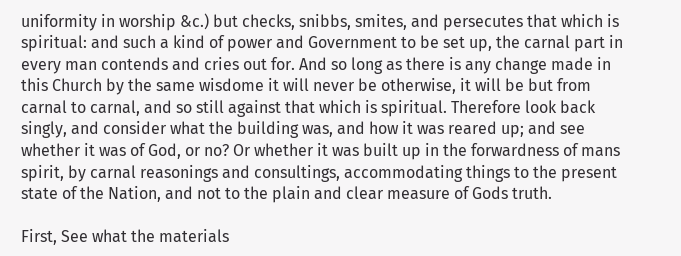uniformity in worship &c.) but checks, snibbs, smites, and persecutes that which is spiritual: and such a kind of power and Government to be set up, the carnal part in every man contends and cries out for. And so long as there is any change made in this Church by the same wisdome it will never be otherwise, it will be but from carnal to carnal, and so still against that which is spiritual. Therefore look back singly, and consider what the building was, and how it was reared up; and see whether it was of God, or no? Or whether it was built up in the forwardness of mans spirit, by carnal reasonings and consultings, accommodating things to the present state of the Nation, and not to the plain and clear measure of Gods truth.

First, See what the materials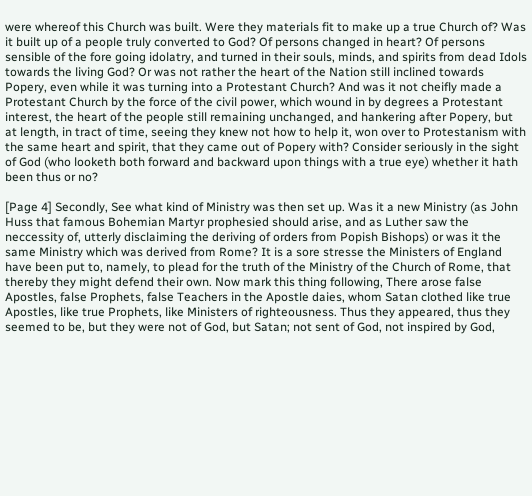were whereof this Church was built. Were they materials fit to make up a true Church of? Was it built up of a people truly converted to God? Of persons changed in heart? Of persons sensible of the fore going idolatry, and turned in their souls, minds, and spirits from dead Idols towards the living God? Or was not rather the heart of the Nation still inclined towards Popery, even while it was turning into a Protestant Church? And was it not cheifly made a Protestant Church by the force of the civil power, which wound in by degrees a Protestant interest, the heart of the people still remaining unchanged, and hankering after Popery, but at length, in tract of time, seeing they knew not how to help it, won over to Protestanism with the same heart and spirit, that they came out of Popery with? Consider seriously in the sight of God (who looketh both forward and backward upon things with a true eye) whether it hath been thus or no?

[Page 4] Secondly, See what kind of Ministry was then set up. Was it a new Ministry (as John Huss that famous Bohemian Martyr prophesied should arise, and as Luther saw the neccessity of, utterly disclaiming the deriving of orders from Popish Bishops) or was it the same Ministry which was derived from Rome? It is a sore stresse the Ministers of England have been put to, namely, to plead for the truth of the Ministry of the Church of Rome, that thereby they might defend their own. Now mark this thing following, There arose false Apostles, false Prophets, false Teachers in the Apostle daies, whom Satan clothed like true Apostles, like true Prophets, like Ministers of righteousness. Thus they appeared, thus they seemed to be, but they were not of God, but Satan; not sent of God, not inspired by God,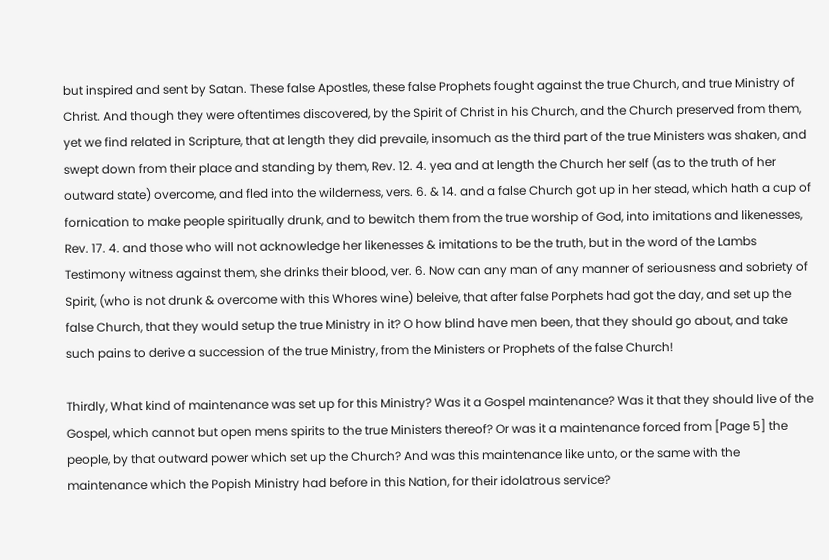but inspired and sent by Satan. These false Apostles, these false Prophets fought against the true Church, and true Ministry of Christ. And though they were oftentimes discovered, by the Spirit of Christ in his Church, and the Church preserved from them, yet we find related in Scripture, that at length they did prevaile, insomuch as the third part of the true Ministers was shaken, and swept down from their place and standing by them, Rev. 12. 4. yea and at length the Church her self (as to the truth of her outward state) overcome, and fled into the wilderness, vers. 6. & 14. and a false Church got up in her stead, which hath a cup of fornication to make people spiritually drunk, and to bewitch them from the true worship of God, into imitations and likenesses, Rev. 17. 4. and those who will not acknowledge her likenesses & imitations to be the truth, but in the word of the Lambs Testimony witness against them, she drinks their blood, ver. 6. Now can any man of any manner of seriousness and sobriety of Spirit, (who is not drunk & overcome with this Whores wine) beleive, that after false Porphets had got the day, and set up the false Church, that they would setup the true Ministry in it? O how blind have men been, that they should go about, and take such pains to derive a succession of the true Ministry, from the Ministers or Prophets of the false Church!

Thirdly, What kind of maintenance was set up for this Ministry? Was it a Gospel maintenance? Was it that they should live of the Gospel, which cannot but open mens spirits to the true Ministers thereof? Or was it a maintenance forced from [Page 5] the people, by that outward power which set up the Church? And was this maintenance like unto, or the same with the maintenance which the Popish Ministry had before in this Nation, for their idolatrous service?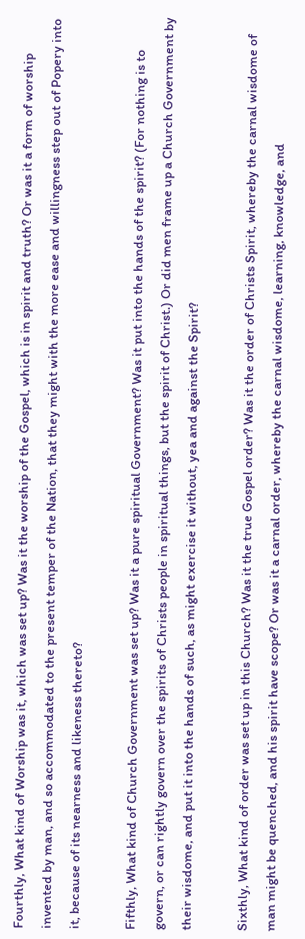Fourthly, What kind of Worship was it, which was set up? Was it the worship of the Gospel, which is in spirit and truth? Or was it a form of worship invented by man, and so accommodated to the present temper of the Nation, that they might with the more ease and willingness step out of Popery into it, because of its nearness and likeness thereto?

Fifthly, What kind of Church Government was set up? Was it a pure spiritual Government? Was it put into the hands of the spirit? (For nothing is to govern, or can rightly govern over the spirits of Christs people in spiritual things, but the spirit of Christ.) Or did men frame up a Church Government by their wisdome, and put it into the hands of such, as might exercise it without, yea and against the Spirit?

Sixthly, What kind of order was set up in this Church? Was it the true Gospel order? Was it the order of Christs Spirit, whereby the carnal wisdome of man might be quenched, and his spirit have scope? Or was it a carnal order, whereby the carnal wisdome, learning, knowledge, and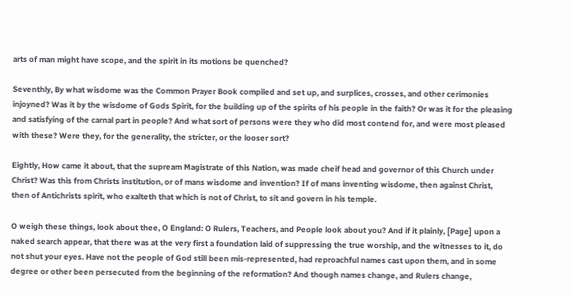arts of man might have scope, and the spirit in its motions be quenched?

Seventhly, By what wisdome was the Common Prayer Book compiled and set up, and surplices, crosses, and other cerimonies injoyned? Was it by the wisdome of Gods Spirit, for the building up of the spirits of his people in the faith? Or was it for the pleasing and satisfying of the carnal part in people? And what sort of persons were they who did most contend for, and were most pleased with these? Were they, for the generality, the stricter, or the looser sort?

Eightly, How came it about, that the supream Magistrate of this Nation, was made cheif head and governor of this Church under Christ? Was this from Christs institution, or of mans wisdome and invention? If of mans inventing wisdome, then against Christ, then of Antichrists spirit, who exalteth that which is not of Christ, to sit and govern in his temple.

O weigh these things, look about thee, O England: O Rulers, Teachers, and People look about you? And if it plainly, [Page] upon a naked search appear, that there was at the very first a foundation laid of suppressing the true worship, and the witnesses to it, do not shut your eyes. Have not the people of God still been mis-represented, had reproachful names cast upon them, and in some degree or other been persecuted from the beginning of the reformation? And though names change, and Rulers change,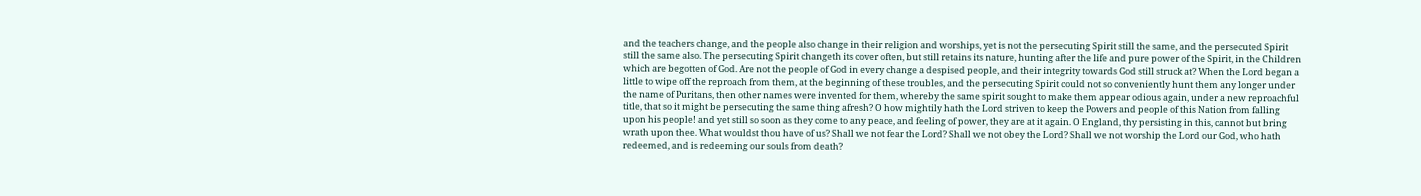and the teachers change, and the people also change in their religion and worships, yet is not the persecuting Spirit still the same, and the persecuted Spirit still the same also. The persecuting Spirit changeth its cover often, but still retains its nature, hunting after the life and pure power of the Spirit, in the Children which are begotten of God. Are not the people of God in every change a despised people, and their integrity towards God still struck at? When the Lord began a little to wipe off the reproach from them, at the beginning of these troubles, and the persecuting Spirit could not so conveniently hunt them any longer under the name of Puritans, then other names were invented for them, whereby the same spirit sought to make them appear odious again, under a new reproachful title, that so it might be persecuting the same thing afresh? O how mightily hath the Lord striven to keep the Powers and people of this Nation from falling upon his people! and yet still so soon as they come to any peace, and feeling of power, they are at it again. O England, thy persisting in this, cannot but bring wrath upon thee. What wouldst thou have of us? Shall we not fear the Lord? Shall we not obey the Lord? Shall we not worship the Lord our God, who hath redeemed, and is redeeming our souls from death?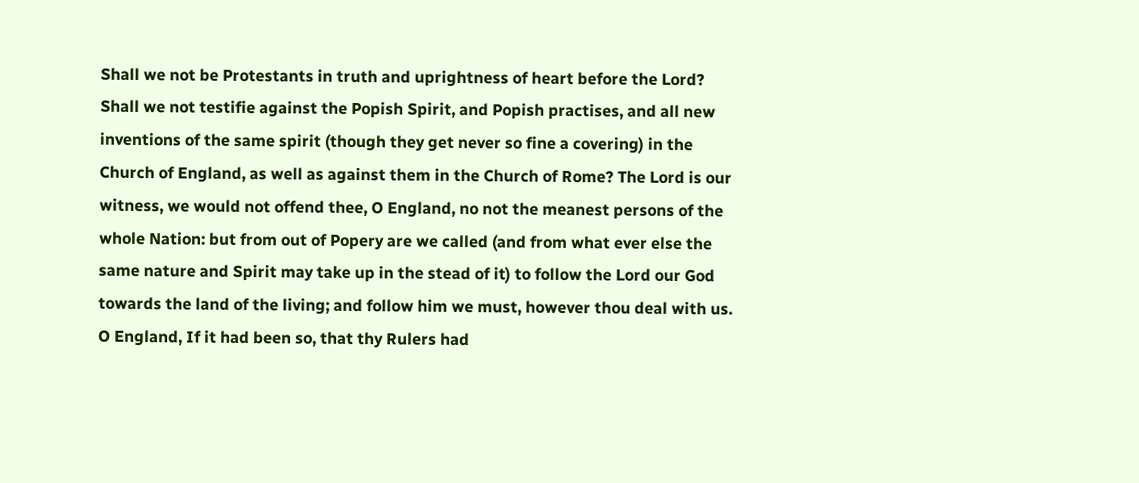Shall we not be Protestants in truth and uprightness of heart before the Lord? Shall we not testifie against the Popish Spirit, and Popish practises, and all new inventions of the same spirit (though they get never so fine a covering) in the Church of England, as well as against them in the Church of Rome? The Lord is our witness, we would not offend thee, O England, no not the meanest persons of the whole Nation: but from out of Popery are we called (and from what ever else the same nature and Spirit may take up in the stead of it) to follow the Lord our God towards the land of the living; and follow him we must, however thou deal with us. O England, If it had been so, that thy Rulers had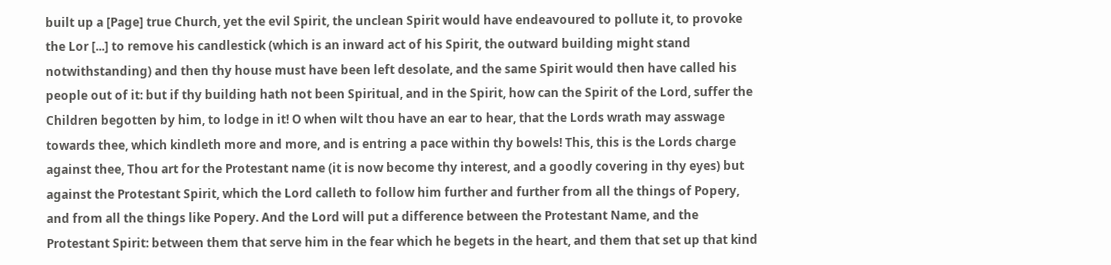built up a [Page] true Church, yet the evil Spirit, the unclean Spirit would have endeavoured to pollute it, to provoke the Lor [...] to remove his candlestick (which is an inward act of his Spirit, the outward building might stand notwithstanding) and then thy house must have been left desolate, and the same Spirit would then have called his people out of it: but if thy building hath not been Spiritual, and in the Spirit, how can the Spirit of the Lord, suffer the Children begotten by him, to lodge in it! O when wilt thou have an ear to hear, that the Lords wrath may asswage towards thee, which kindleth more and more, and is entring a pace within thy bowels! This, this is the Lords charge against thee, Thou art for the Protestant name (it is now become thy interest, and a goodly covering in thy eyes) but against the Protestant Spirit, which the Lord calleth to follow him further and further from all the things of Popery, and from all the things like Popery. And the Lord will put a difference between the Protestant Name, and the Protestant Spirit: between them that serve him in the fear which he begets in the heart, and them that set up that kind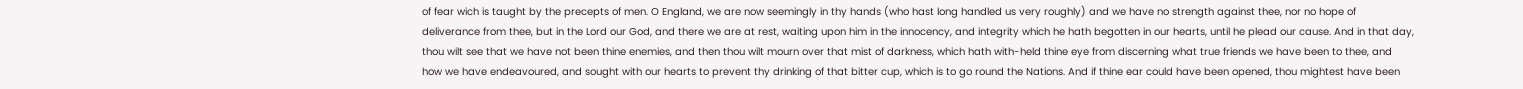of fear wich is taught by the precepts of men. O England, we are now seemingly in thy hands (who hast long handled us very roughly) and we have no strength against thee, nor no hope of deliverance from thee, but in the Lord our God, and there we are at rest, waiting upon him in the innocency, and integrity which he hath begotten in our hearts, until he plead our cause. And in that day, thou wilt see that we have not been thine enemies, and then thou wilt mourn over that mist of darkness, which hath with-held thine eye from discerning what true friends we have been to thee, and how we have endeavoured, and sought with our hearts to prevent thy drinking of that bitter cup, which is to go round the Nations. And if thine ear could have been opened, thou mightest have been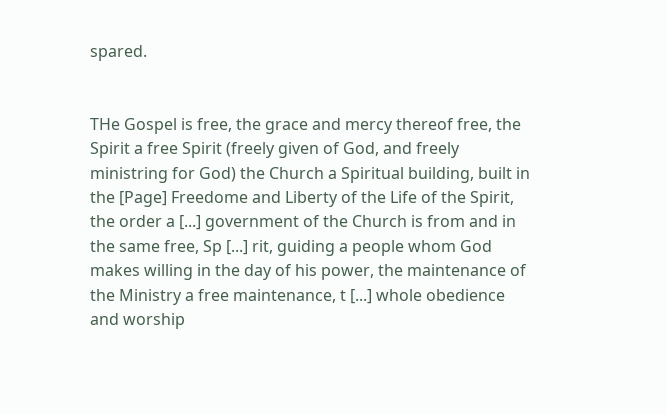spared.


THe Gospel is free, the grace and mercy thereof free, the Spirit a free Spirit (freely given of God, and freely ministring for God) the Church a Spiritual building, built in the [Page] Freedome and Liberty of the Life of the Spirit, the order a [...] government of the Church is from and in the same free, Sp [...] rit, guiding a people whom God makes willing in the day of his power, the maintenance of the Ministry a free maintenance, t [...] whole obedience and worship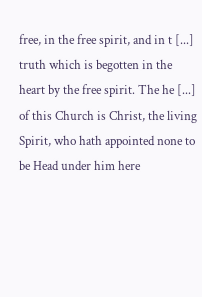free, in the free spirit, and in t [...] truth which is begotten in the heart by the free spirit. The he [...] of this Church is Christ, the living Spirit, who hath appointed none to be Head under him here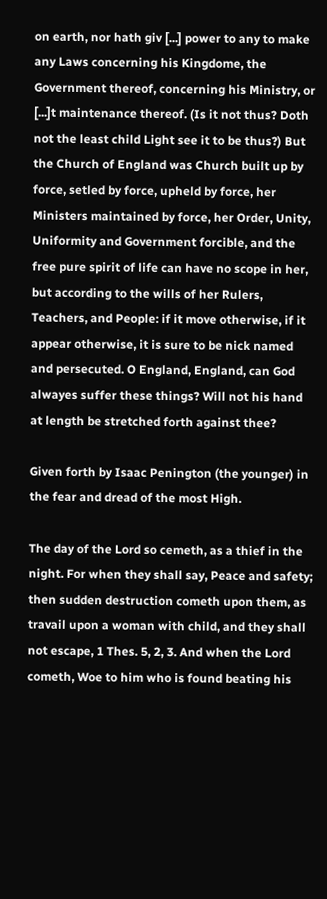on earth, nor hath giv [...] power to any to make any Laws concerning his Kingdome, the Government thereof, concerning his Ministry, or [...]t maintenance thereof. (Is it not thus? Doth not the least child Light see it to be thus?) But the Church of England was Church built up by force, setled by force, upheld by force, her Ministers maintained by force, her Order, Unity, Uniformity and Government forcible, and the free pure spirit of life can have no scope in her, but according to the wills of her Rulers, Teachers, and People: if it move otherwise, if it appear otherwise, it is sure to be nick named and persecuted. O England, England, can God alwayes suffer these things? Will not his hand at length be stretched forth against thee?

Given forth by Isaac Penington (the younger) in the fear and dread of the most High.

The day of the Lord so cemeth, as a thief in the night. For when they shall say, Peace and safety; then sudden destruction cometh upon them, as travail upon a woman with child, and they shall not escape, 1 Thes. 5, 2, 3. And when the Lord cometh, Woe to him who is found beating his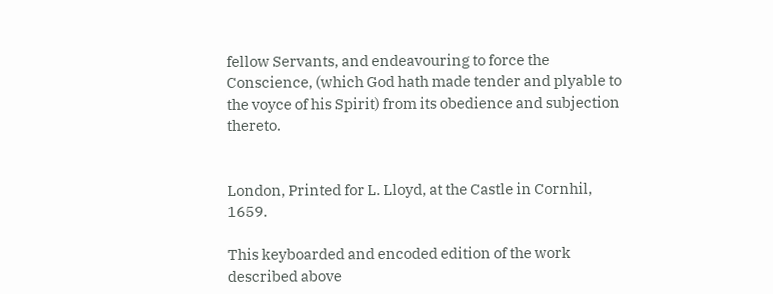fellow Servants, and endeavouring to force the Conscience, (which God hath made tender and plyable to the voyce of his Spirit) from its obedience and subjection thereto.


London, Printed for L. Lloyd, at the Castle in Cornhil, 1659.

This keyboarded and encoded edition of the work described above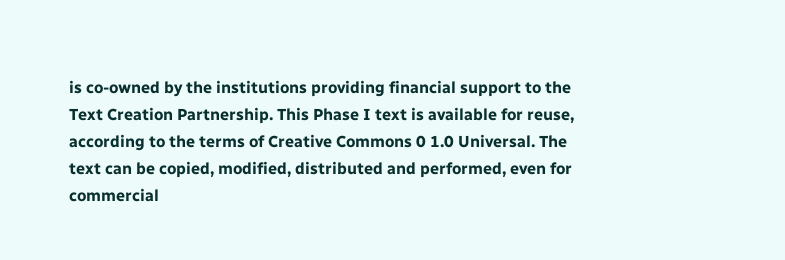is co-owned by the institutions providing financial support to the Text Creation Partnership. This Phase I text is available for reuse, according to the terms of Creative Commons 0 1.0 Universal. The text can be copied, modified, distributed and performed, even for commercial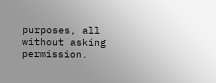purposes, all without asking permission.